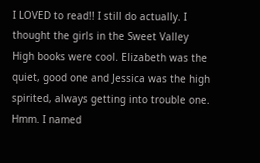I LOVED to read!! I still do actually. I thought the girls in the Sweet Valley High books were cool. Elizabeth was the quiet, good one and Jessica was the high spirited, always getting into trouble one. Hmm. I named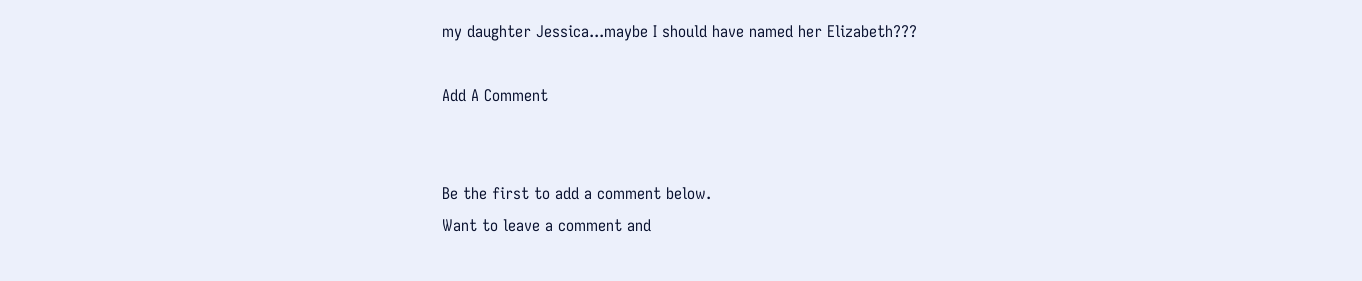my daughter Jessica...maybe I should have named her Elizabeth???

Add A Comment


Be the first to add a comment below.
Want to leave a comment and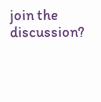join the discussion?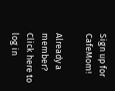Sign up for CafeMom!

Already a member? Click here to log in